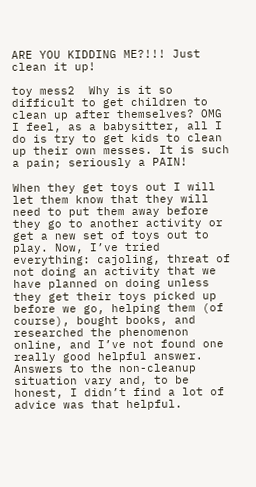ARE YOU KIDDING ME?!!! Just clean it up!

toy mess2  Why is it so difficult to get children to clean up after themselves? OMG I feel, as a babysitter, all I do is try to get kids to clean up their own messes. It is such a pain; seriously a PAIN!

When they get toys out I will let them know that they will need to put them away before they go to another activity or get a new set of toys out to play. Now, I’ve tried everything: cajoling, threat of not doing an activity that we have planned on doing unless they get their toys picked up before we go, helping them (of course), bought books, and researched the phenomenon online, and I’ve not found one really good helpful answer. Answers to the non-cleanup situation vary and, to be honest, I didn’t find a lot of advice was that helpful.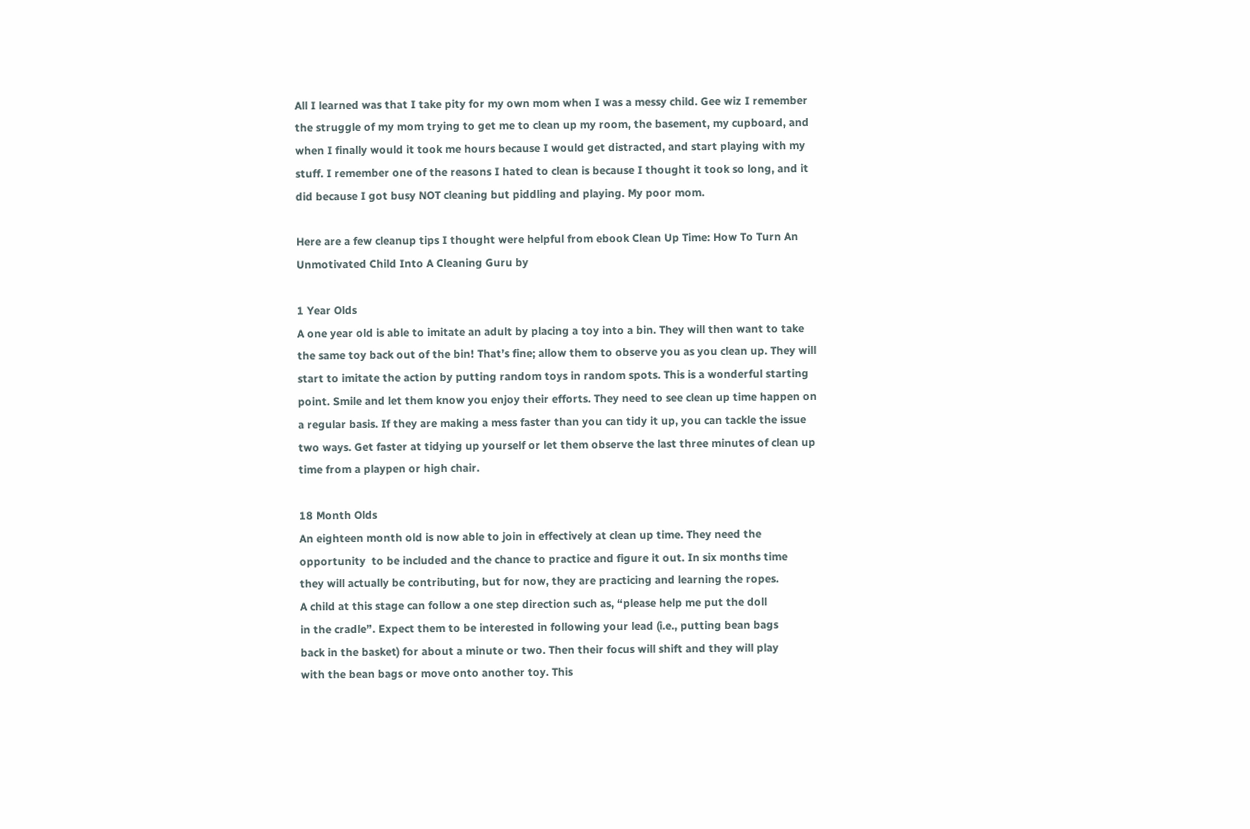All I learned was that I take pity for my own mom when I was a messy child. Gee wiz I remember the struggle of my mom trying to get me to clean up my room, the basement, my cupboard, and when I finally would it took me hours because I would get distracted, and start playing with my stuff. I remember one of the reasons I hated to clean is because I thought it took so long, and it did because I got busy NOT cleaning but piddling and playing. My poor mom.

Here are a few cleanup tips I thought were helpful from ebook Clean Up Time: How To Turn An Unmotivated Child Into A Cleaning Guru by

1 Year Olds
A one year old is able to imitate an adult by placing a toy into a bin. They will then want to take the same toy back out of the bin! That’s fine; allow them to observe you as you clean up. They will start to imitate the action by putting random toys in random spots. This is a wonderful starting point. Smile and let them know you enjoy their efforts. They need to see clean up time happen on a regular basis. If they are making a mess faster than you can tidy it up, you can tackle the issue two ways. Get faster at tidying up yourself or let them observe the last three minutes of clean up time from a playpen or high chair.

18 Month Olds
An eighteen month old is now able to join in effectively at clean up time. They need the opportunity  to be included and the chance to practice and figure it out. In six months time
they will actually be contributing, but for now, they are practicing and learning the ropes.
A child at this stage can follow a one step direction such as, “please help me put the doll
in the cradle”. Expect them to be interested in following your lead (i.e., putting bean bags
back in the basket) for about a minute or two. Then their focus will shift and they will play
with the bean bags or move onto another toy. This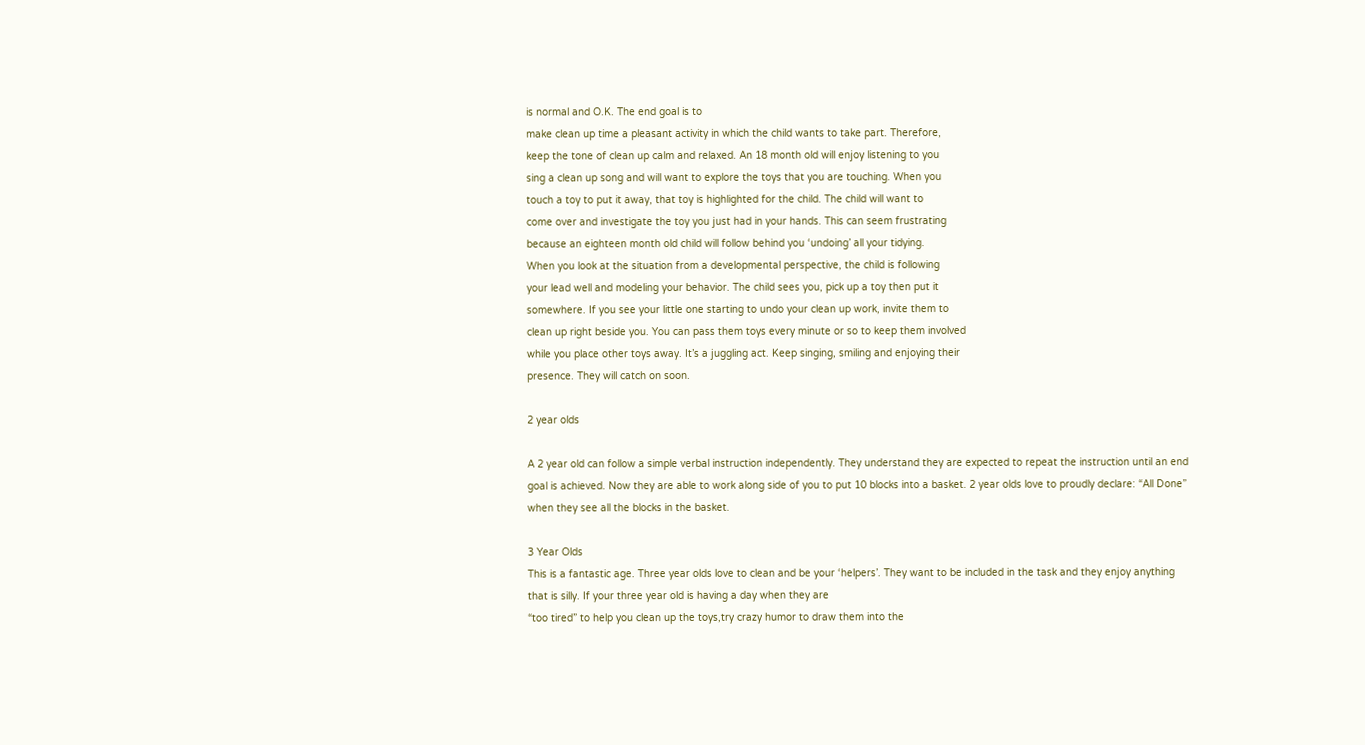is normal and O.K. The end goal is to
make clean up time a pleasant activity in which the child wants to take part. Therefore,
keep the tone of clean up calm and relaxed. An 18 month old will enjoy listening to you
sing a clean up song and will want to explore the toys that you are touching. When you
touch a toy to put it away, that toy is highlighted for the child. The child will want to
come over and investigate the toy you just had in your hands. This can seem frustrating
because an eighteen month old child will follow behind you ‘undoing’ all your tidying.
When you look at the situation from a developmental perspective, the child is following
your lead well and modeling your behavior. The child sees you, pick up a toy then put it
somewhere. If you see your little one starting to undo your clean up work, invite them to
clean up right beside you. You can pass them toys every minute or so to keep them involved
while you place other toys away. It’s a juggling act. Keep singing, smiling and enjoying their
presence. They will catch on soon.

2 year olds

A 2 year old can follow a simple verbal instruction independently. They understand they are expected to repeat the instruction until an end goal is achieved. Now they are able to work along side of you to put 10 blocks into a basket. 2 year olds love to proudly declare: “All Done” when they see all the blocks in the basket.

3 Year Olds
This is a fantastic age. Three year olds love to clean and be your ‘helpers’. They want to be included in the task and they enjoy anything that is silly. If your three year old is having a day when they are
“too tired” to help you clean up the toys,try crazy humor to draw them into the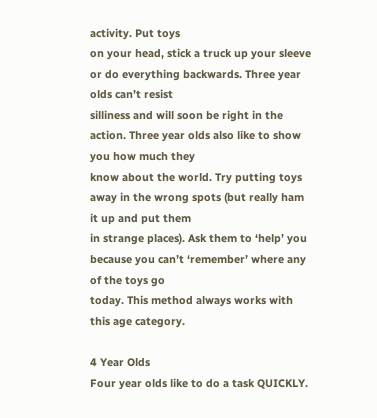activity. Put toys
on your head, stick a truck up your sleeve or do everything backwards. Three year olds can’t resist
silliness and will soon be right in the action. Three year olds also like to show you how much they
know about the world. Try putting toys away in the wrong spots (but really ham it up and put them
in strange places). Ask them to ‘help’ you because you can’t ‘remember’ where any of the toys go
today. This method always works with this age category.

4 Year Olds
Four year olds like to do a task QUICKLY.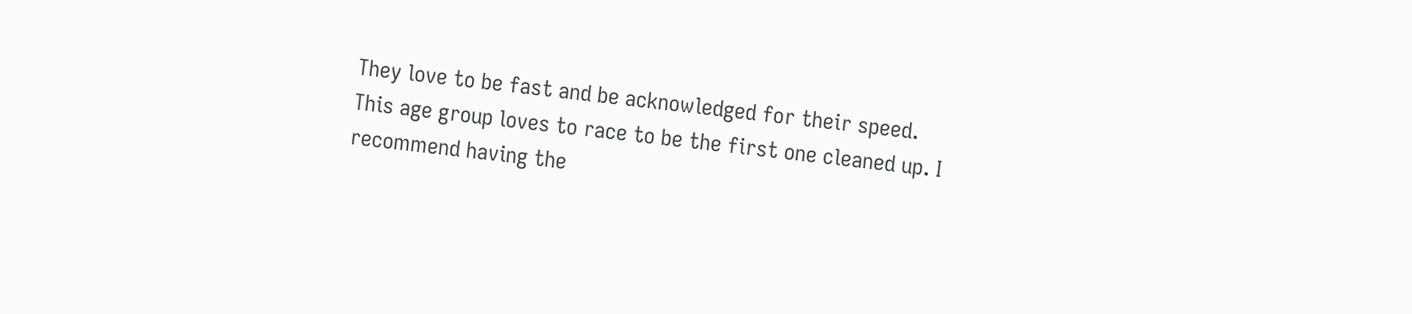They love to be fast and be acknowledged for their speed.
This age group loves to race to be the first one cleaned up. I recommend having the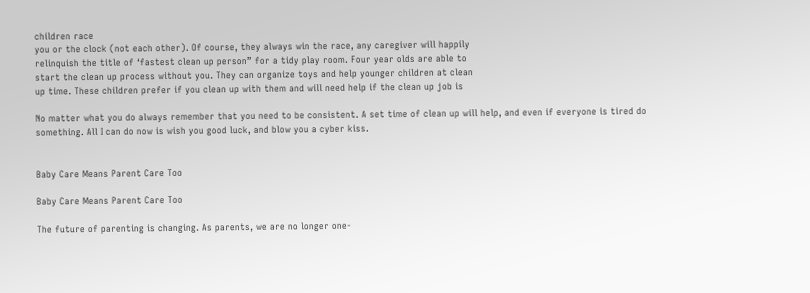children race
you or the clock (not each other). Of course, they always win the race, any caregiver will happily
relinquish the title of ‘fastest clean up person” for a tidy play room. Four year olds are able to
start the clean up process without you. They can organize toys and help younger children at clean
up time. These children prefer if you clean up with them and will need help if the clean up job is

No matter what you do always remember that you need to be consistent. A set time of clean up will help, and even if everyone is tired do something. All I can do now is wish you good luck, and blow you a cyber kiss.


Baby Care Means Parent Care Too

Baby Care Means Parent Care Too

The future of parenting is changing. As parents, we are no longer one-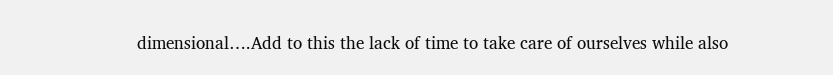dimensional….Add to this the lack of time to take care of ourselves while also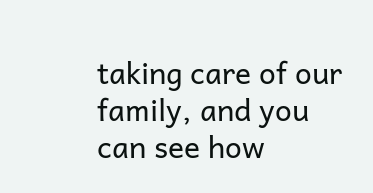taking care of our family, and you can see how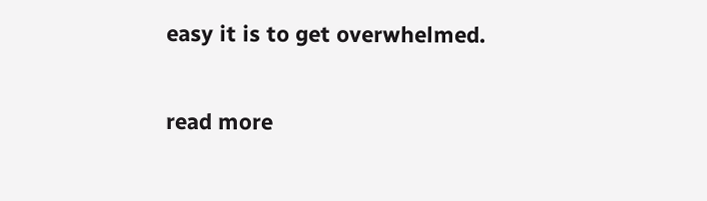easy it is to get overwhelmed.

read more